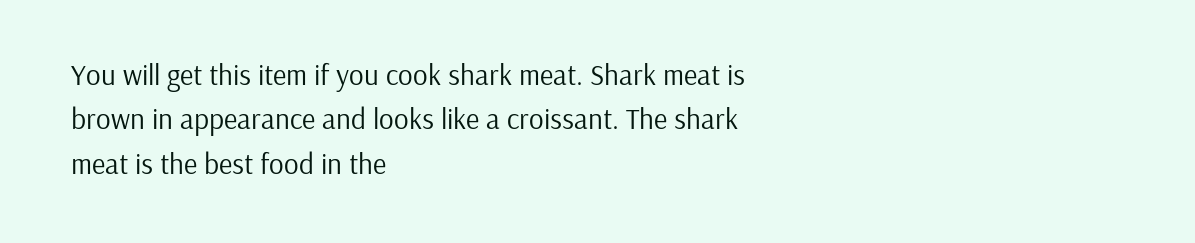You will get this item if you cook shark meat. Shark meat is brown in appearance and looks like a croissant. The shark meat is the best food in the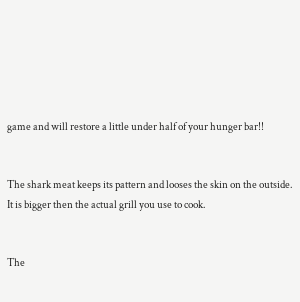game and will restore a little under half of your hunger bar!!


The shark meat keeps its pattern and looses the skin on the outside. It is bigger then the actual grill you use to cook.


The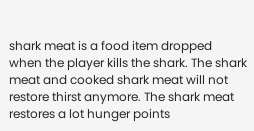shark meat is a food item dropped when the player kills the shark. The shark meat and cooked shark meat will not restore thirst anymore. The shark meat restores a lot hunger points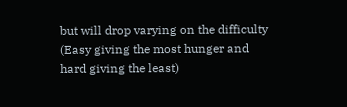but will drop varying on the difficulty (Easy giving the most hunger and hard giving the least)